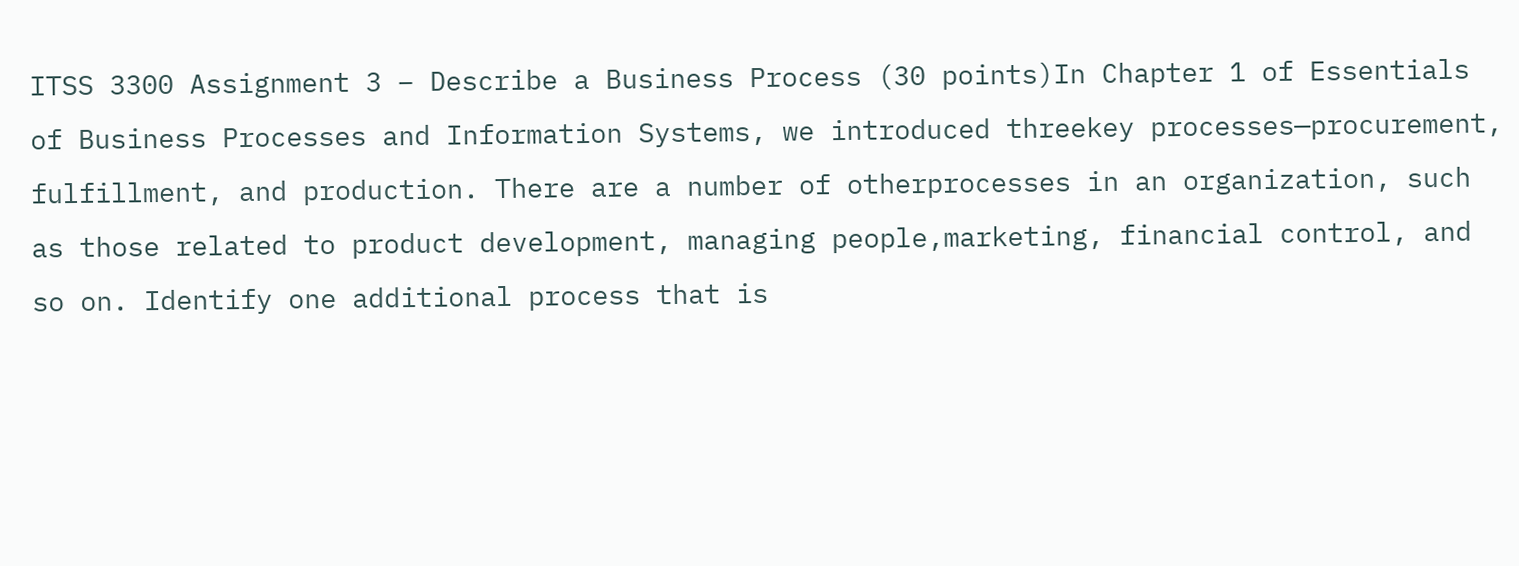ITSS 3300 Assignment 3 – Describe a Business Process (30 points)In Chapter 1 of Essentials of Business Processes and Information Systems, we introduced threekey processes—procurement, fulfillment, and production. There are a number of otherprocesses in an organization, such as those related to product development, managing people,marketing, financial control, and so on. Identify one additional process that is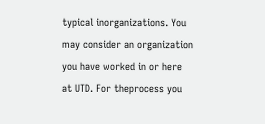typical inorganizations. You may consider an organization you have worked in or here at UTD. For theprocess you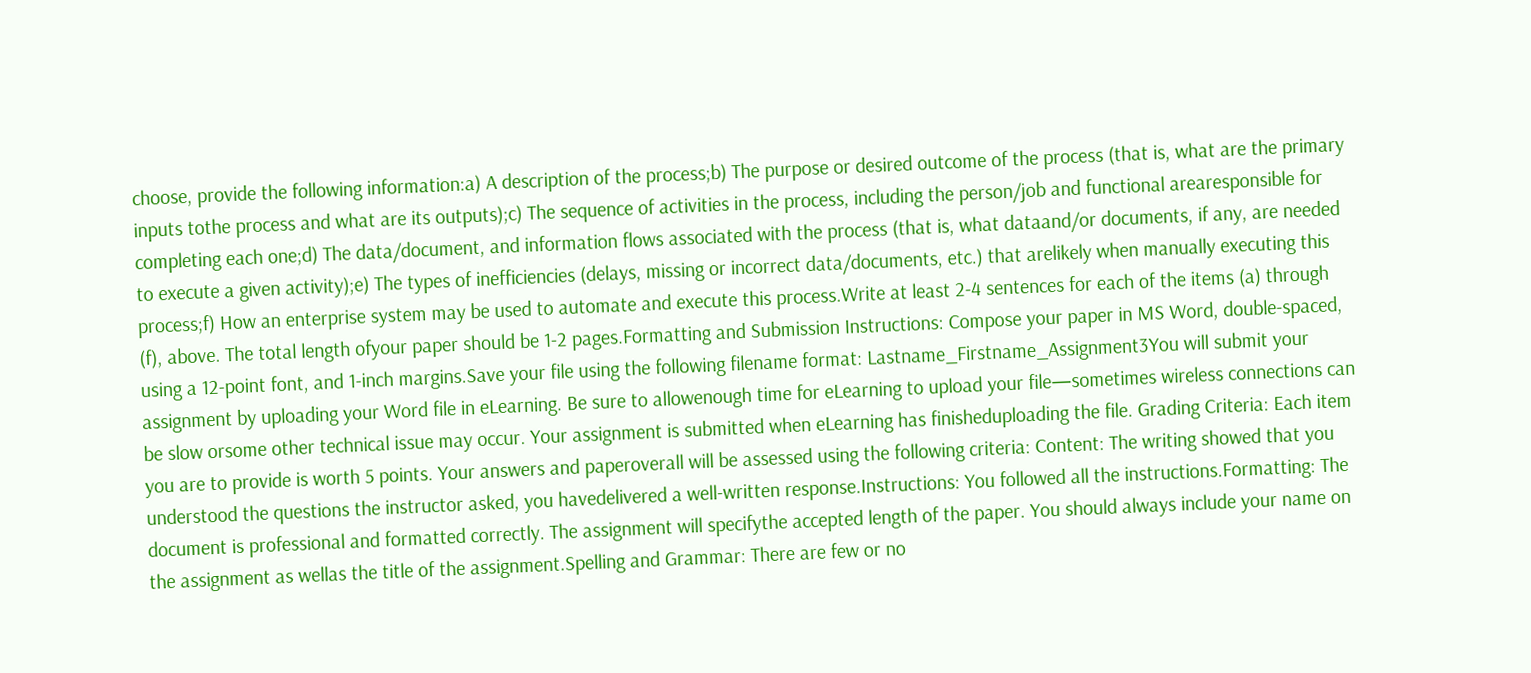choose, provide the following information:a) A description of the process;b) The purpose or desired outcome of the process (that is, what are the primary inputs tothe process and what are its outputs);c) The sequence of activities in the process, including the person/job and functional arearesponsible for completing each one;d) The data/document, and information flows associated with the process (that is, what dataand/or documents, if any, are needed to execute a given activity);e) The types of inefficiencies (delays, missing or incorrect data/documents, etc.) that arelikely when manually executing this process;f) How an enterprise system may be used to automate and execute this process.Write at least 2-4 sentences for each of the items (a) through (f), above. The total length ofyour paper should be 1-2 pages.Formatting and Submission Instructions: Compose your paper in MS Word, double-spaced, using a 12-point font, and 1-inch margins.Save your file using the following filename format: Lastname_Firstname_Assignment3You will submit your assignment by uploading your Word file in eLearning. Be sure to allowenough time for eLearning to upload your file—sometimes wireless connections can be slow orsome other technical issue may occur. Your assignment is submitted when eLearning has finisheduploading the file. Grading Criteria: Each item you are to provide is worth 5 points. Your answers and paperoverall will be assessed using the following criteria: Content: The writing showed that you understood the questions the instructor asked, you havedelivered a well-written response.Instructions: You followed all the instructions.Formatting: The document is professional and formatted correctly. The assignment will specifythe accepted length of the paper. You should always include your name on the assignment as wellas the title of the assignment.Spelling and Grammar: There are few or no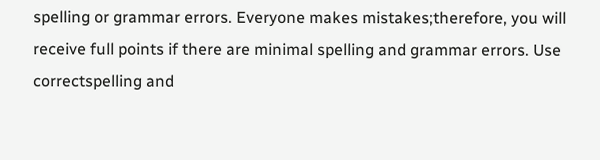spelling or grammar errors. Everyone makes mistakes;therefore, you will receive full points if there are minimal spelling and grammar errors. Use correctspelling and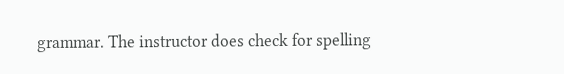grammar. The instructor does check for spelling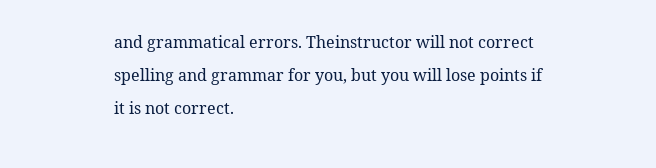and grammatical errors. Theinstructor will not correct spelling and grammar for you, but you will lose points if it is not correct.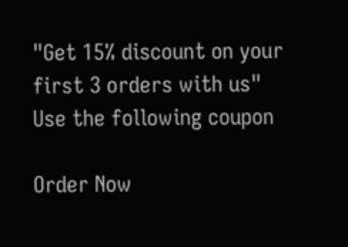"Get 15% discount on your first 3 orders with us"
Use the following coupon

Order Now